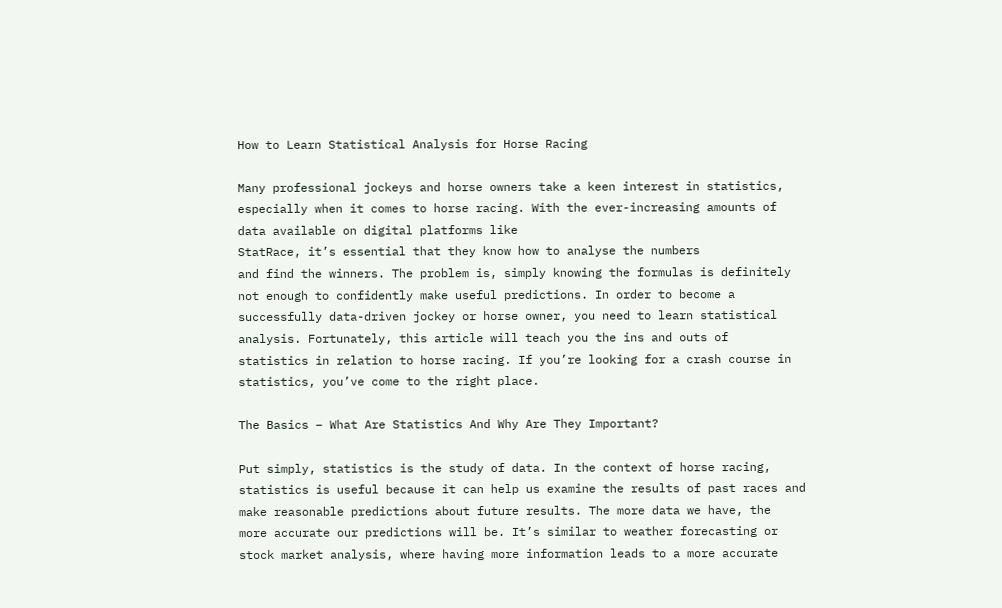How to Learn Statistical Analysis for Horse Racing

Many professional jockeys and horse owners take a keen interest in statistics,
especially when it comes to horse racing. With the ever-increasing amounts of
data available on digital platforms like
StatRace, it’s essential that they know how to analyse the numbers
and find the winners. The problem is, simply knowing the formulas is definitely
not enough to confidently make useful predictions. In order to become a
successfully data-driven jockey or horse owner, you need to learn statistical
analysis. Fortunately, this article will teach you the ins and outs of
statistics in relation to horse racing. If you’re looking for a crash course in
statistics, you’ve come to the right place.

The Basics – What Are Statistics And Why Are They Important?

Put simply, statistics is the study of data. In the context of horse racing,
statistics is useful because it can help us examine the results of past races and
make reasonable predictions about future results. The more data we have, the
more accurate our predictions will be. It’s similar to weather forecasting or
stock market analysis, where having more information leads to a more accurate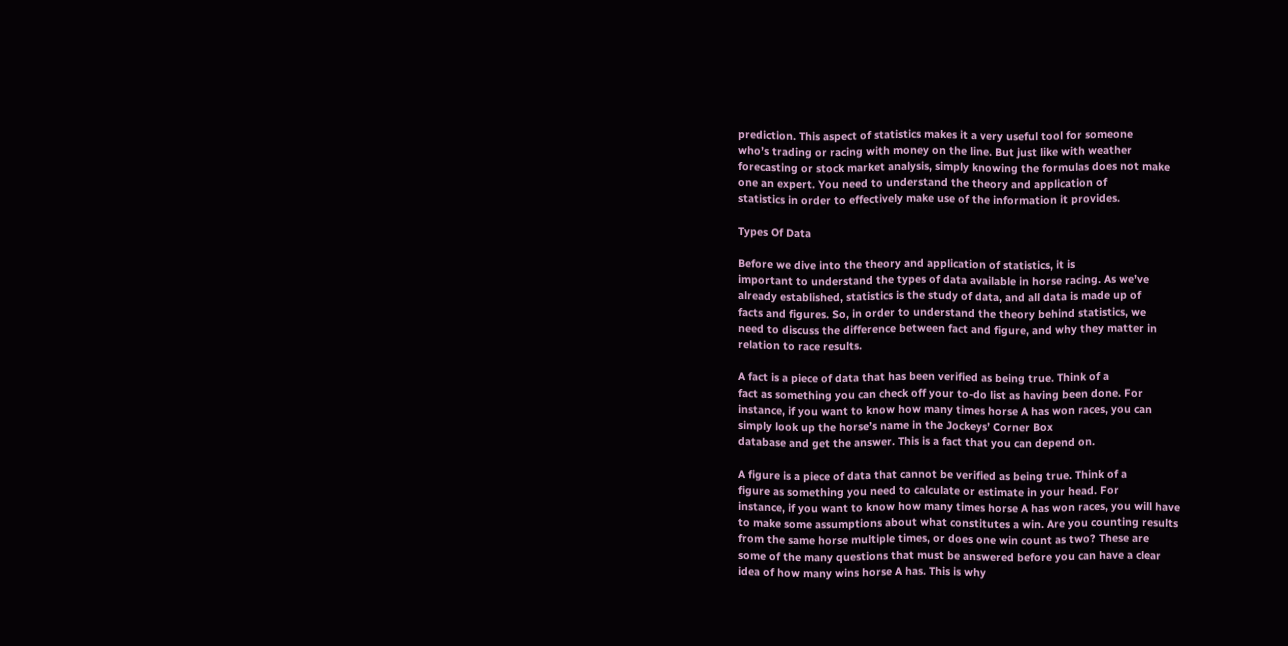prediction. This aspect of statistics makes it a very useful tool for someone
who’s trading or racing with money on the line. But just like with weather
forecasting or stock market analysis, simply knowing the formulas does not make
one an expert. You need to understand the theory and application of
statistics in order to effectively make use of the information it provides.

Types Of Data

Before we dive into the theory and application of statistics, it is
important to understand the types of data available in horse racing. As we’ve
already established, statistics is the study of data, and all data is made up of
facts and figures. So, in order to understand the theory behind statistics, we
need to discuss the difference between fact and figure, and why they matter in
relation to race results.

A fact is a piece of data that has been verified as being true. Think of a
fact as something you can check off your to-do list as having been done. For
instance, if you want to know how many times horse A has won races, you can
simply look up the horse’s name in the Jockeys’ Corner Box
database and get the answer. This is a fact that you can depend on.

A figure is a piece of data that cannot be verified as being true. Think of a
figure as something you need to calculate or estimate in your head. For
instance, if you want to know how many times horse A has won races, you will have
to make some assumptions about what constitutes a win. Are you counting results
from the same horse multiple times, or does one win count as two? These are
some of the many questions that must be answered before you can have a clear
idea of how many wins horse A has. This is why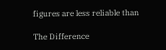figures are less reliable than

The Difference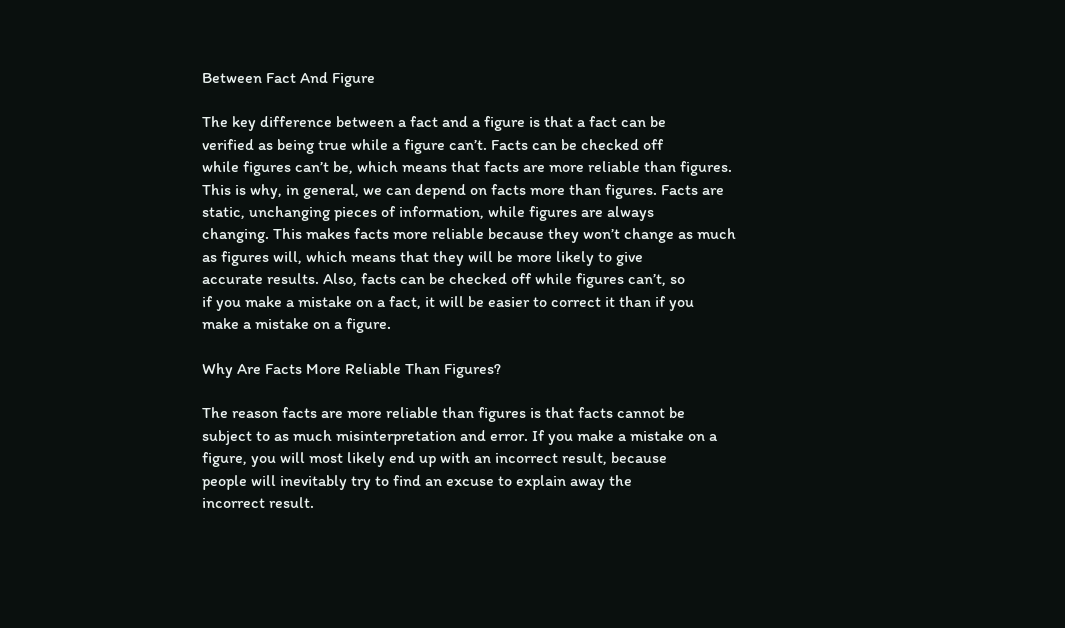Between Fact And Figure

The key difference between a fact and a figure is that a fact can be
verified as being true while a figure can’t. Facts can be checked off
while figures can’t be, which means that facts are more reliable than figures.
This is why, in general, we can depend on facts more than figures. Facts are
static, unchanging pieces of information, while figures are always
changing. This makes facts more reliable because they won’t change as much
as figures will, which means that they will be more likely to give
accurate results. Also, facts can be checked off while figures can’t, so
if you make a mistake on a fact, it will be easier to correct it than if you
make a mistake on a figure.

Why Are Facts More Reliable Than Figures?

The reason facts are more reliable than figures is that facts cannot be
subject to as much misinterpretation and error. If you make a mistake on a
figure, you will most likely end up with an incorrect result, because
people will inevitably try to find an excuse to explain away the
incorrect result.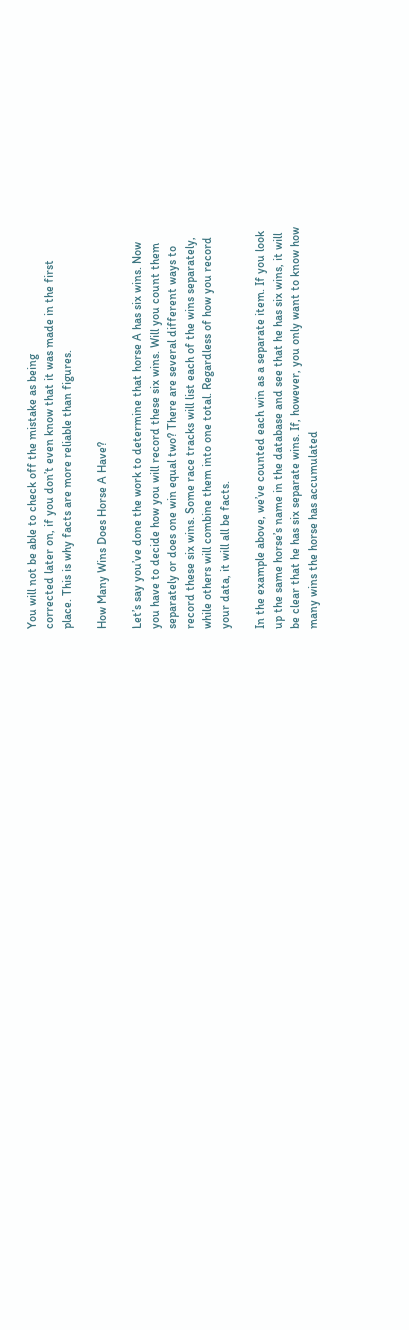You will not be able to check off the mistake as being
corrected later on, if you don’t even know that it was made in the first
place. This is why facts are more reliable than figures.

How Many Wins Does Horse A Have?

Let’s say you’ve done the work to determine that horse A has six wins. Now
you have to decide how you will record these six wins. Will you count them
separately or does one win equal two? There are several different ways to
record these six wins. Some race tracks will list each of the wins separately,
while others will combine them into one total. Regardless of how you record
your data, it will all be facts.

In the example above, we’ve counted each win as a separate item. If you look
up the same horse’s name in the database and see that he has six wins, it will
be clear that he has six separate wins. If, however, you only want to know how
many wins the horse has accumulated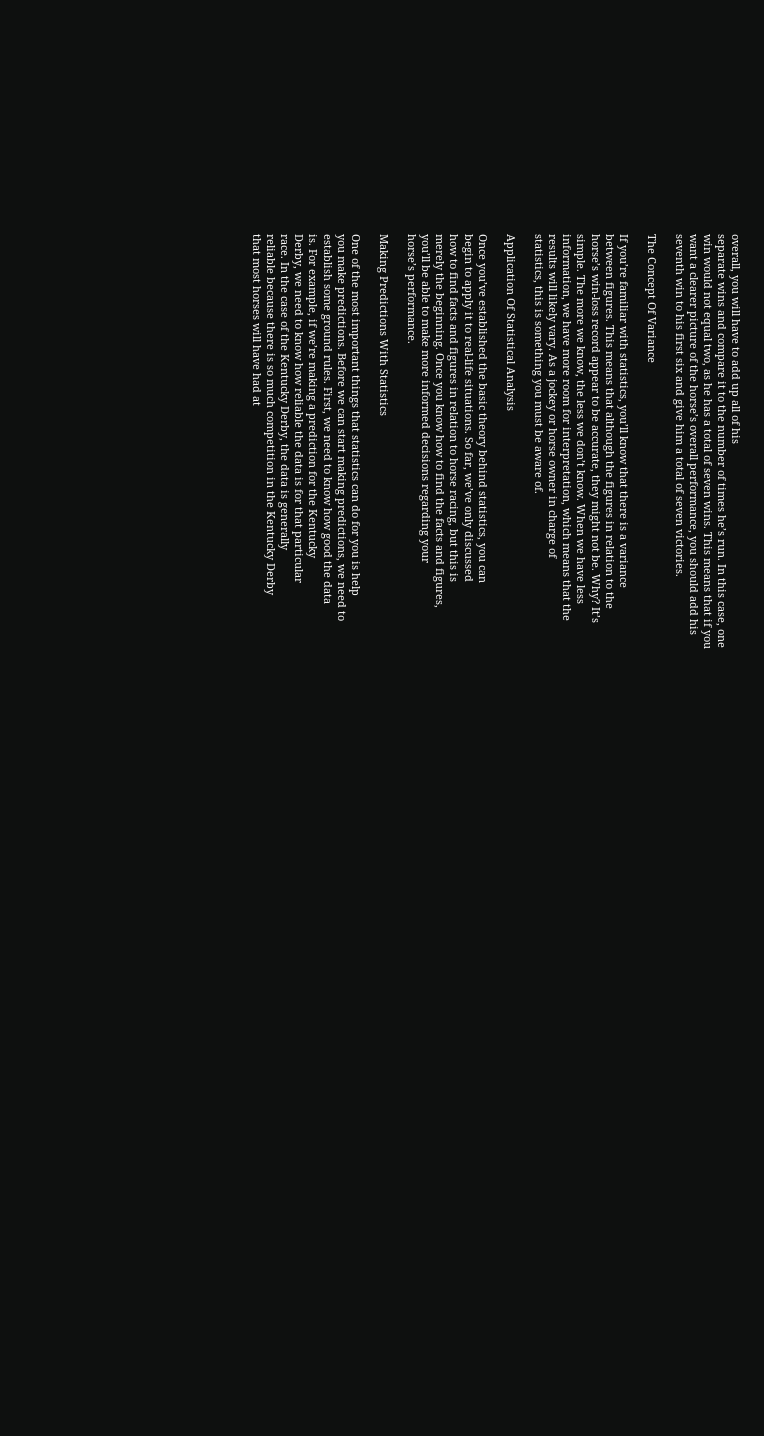overall, you will have to add up all of his
separate wins and compare it to the number of times he’s run. In this case, one
win would not equal two, as he has a total of seven wins. This means that if you
want a clearer picture of the horse’s overall performance, you should add his
seventh win to his first six and give him a total of seven victories.

The Concept Of Variance

If you’re familiar with statistics, you’ll know that there is a variance
between figures. This means that although the figures in relation to the
horse’s win-loss record appear to be accurate, they might not be. Why? It’s
simple. The more we know, the less we don’t know. When we have less
information, we have more room for interpretation, which means that the
results will likely vary. As a jockey or horse owner in charge of
statistics, this is something you must be aware of.

Application Of Statistical Analysis

Once you’ve established the basic theory behind statistics, you can
begin to apply it to real-life situations. So far, we’ve only discussed
how to find facts and figures in relation to horse racing, but this is
merely the beginning. Once you know how to find the facts and figures,
you’ll be able to make more informed decisions regarding your
horse’s performance.

Making Predictions With Statistics

One of the most important things that statistics can do for you is help
you make predictions. Before we can start making predictions, we need to
establish some ground rules. First, we need to know how good the data
is. For example, if we’re making a prediction for the Kentucky
Derby, we need to know how reliable the data is for that particular
race. In the case of the Kentucky Derby, the data is generally
reliable because there is so much competition in the Kentucky Derby
that most horses will have had at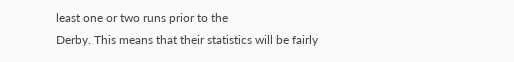least one or two runs prior to the
Derby. This means that their statistics will be fairly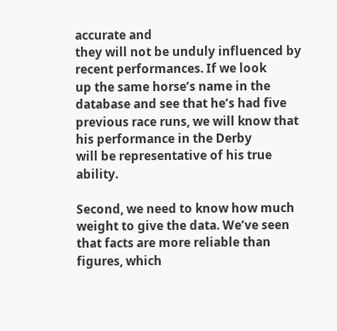accurate and
they will not be unduly influenced by recent performances. If we look
up the same horse’s name in the database and see that he’s had five
previous race runs, we will know that his performance in the Derby
will be representative of his true ability.

Second, we need to know how much weight to give the data. We’ve seen
that facts are more reliable than figures, which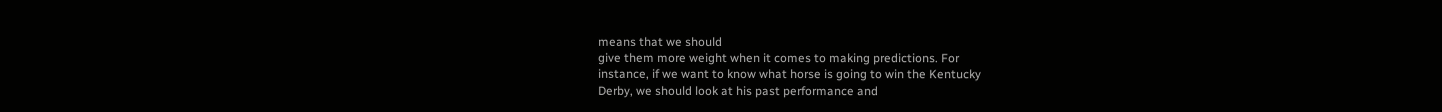means that we should
give them more weight when it comes to making predictions. For
instance, if we want to know what horse is going to win the Kentucky
Derby, we should look at his past performance and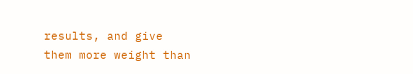results, and give
them more weight than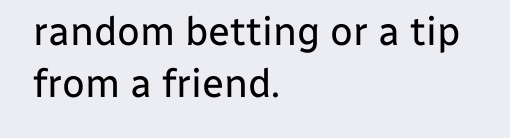random betting or a tip from a friend.